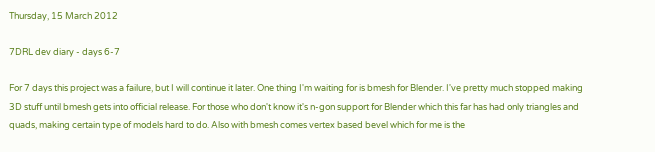Thursday, 15 March 2012

7DRL dev diary - days 6-7

For 7 days this project was a failure, but I will continue it later. One thing I'm waiting for is bmesh for Blender. I've pretty much stopped making 3D stuff until bmesh gets into official release. For those who don't know it's n-gon support for Blender which this far has had only triangles and quads, making certain type of models hard to do. Also with bmesh comes vertex based bevel which for me is the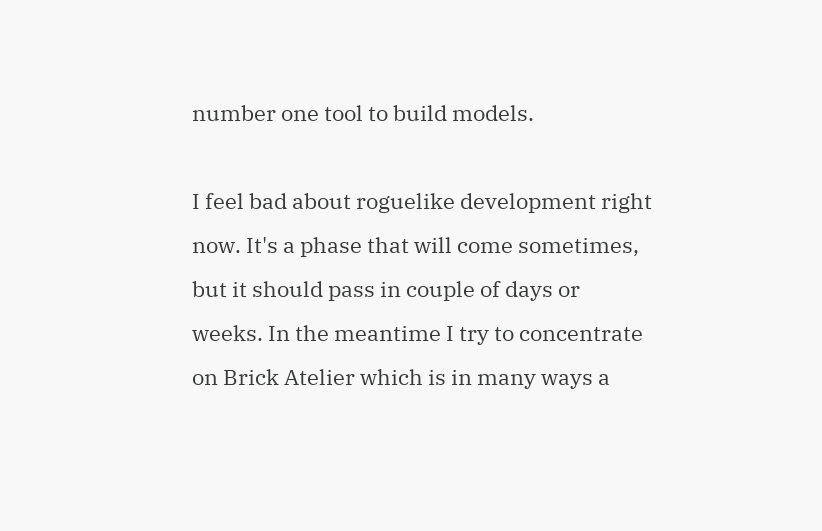number one tool to build models.

I feel bad about roguelike development right now. It's a phase that will come sometimes, but it should pass in couple of days or weeks. In the meantime I try to concentrate on Brick Atelier which is in many ways a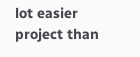lot easier project than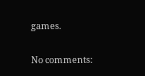games.

No comments: